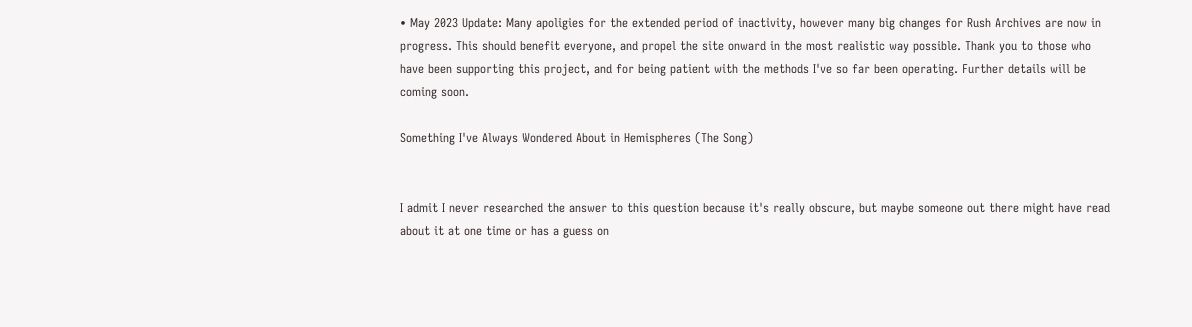• May 2023 Update: Many apoligies for the extended period of inactivity, however many big changes for Rush Archives are now in progress. This should benefit everyone, and propel the site onward in the most realistic way possible. Thank you to those who have been supporting this project, and for being patient with the methods I've so far been operating. Further details will be coming soon.

Something I've Always Wondered About in Hemispheres (The Song)


I admit I never researched the answer to this question because it's really obscure, but maybe someone out there might have read about it at one time or has a guess on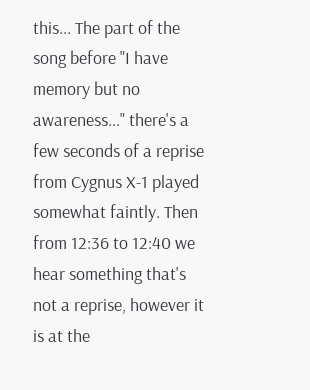this... The part of the song before "I have memory but no awareness..." there's a few seconds of a reprise from Cygnus X-1 played somewhat faintly. Then from 12:36 to 12:40 we hear something that's not a reprise, however it is at the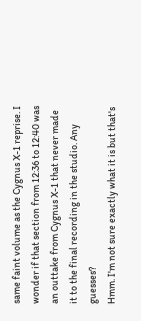same faint volume as the Cygnus X-1 reprise. I wonder if that section from 12:36 to 12:40 was an outtake from Cygnus X-1 that never made it to the final recording in the studio. Any guesses?
Hmm. I'm not sure exactly what it is but that's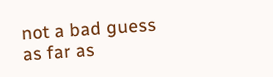not a bad guess as far as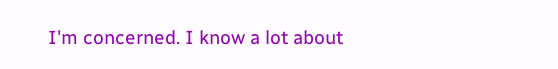I'm concerned. I know a lot about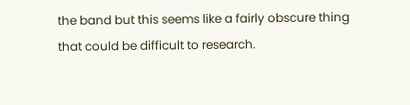the band but this seems like a fairly obscure thing that could be difficult to research.